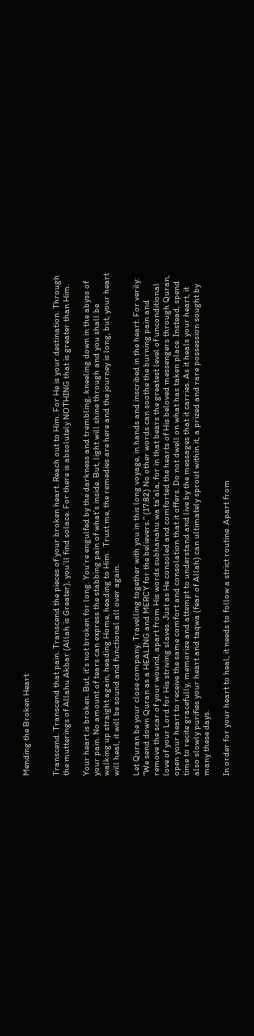Mending the Broken Heart


Transcend. Transcend that pain. Transcend the pieces of your broken heart. Reach out to Him. For He is your destination. Through the mutterings of Allahu Akbar (Allah is Greater), you’ll find solace. For there is absolutely NOTHING that is greater than Him.

Your heart is broken. But, it’s not broken for long. You’re engulfed by the darkness and trembling, kneeling down in the abyss of your pain. No amount of tears can express the stabbing pain of what’s inside. But, light will shine through and you shall be walking up straight again, heading Home, heading to Him.  Trust me, the remedies are here and the journey is long, but, your heart will heal, it will be sound and functional all over again.

Let Quran be your close company. Travelling together with you in this long voyage, in hands and inscribed in the heart. For verily: “We send down Quran as a HEALING and MERCY for the believers.” (17:82) No other words can soothe the burning pain and remove the scar of your wound, apart from His words subhanahu wa ta’ala, for in that bears the greatest level of unconditional love of your Lord for His striving slaves. Just as He consoled and comforted the hearts of His beloved messengers through Quran, open your heart to receive the same comfort and consolation that it offers. Do not dwell on what has taken place. Instead, spend time to recite gracefully, memorize and attempt to understand and live by the messages that it carries. As it heals your heart, it also slowly purifies your heart and taqwa (fear of Allah) can ultimately sprout within it, a prized and rare possession sought by many these days.

In order for your heart to heal, it needs to follow a strict routine. Apart from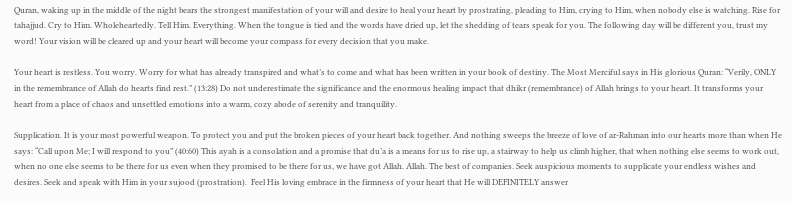Quran, waking up in the middle of the night bears the strongest manifestation of your will and desire to heal your heart by prostrating, pleading to Him, crying to Him, when nobody else is watching. Rise for tahajjud. Cry to Him. Wholeheartedly. Tell Him. Everything. When the tongue is tied and the words have dried up, let the shedding of tears speak for you. The following day will be different you, trust my word! Your vision will be cleared up and your heart will become your compass for every decision that you make.

Your heart is restless. You worry. Worry for what has already transpired and what’s to come and what has been written in your book of destiny. The Most Merciful says in His glorious Quran: “Verily, ONLY in the remembrance of Allah do hearts find rest.” (13:28) Do not underestimate the significance and the enormous healing impact that dhikr (remembrance) of Allah brings to your heart. It transforms your heart from a place of chaos and unsettled emotions into a warm, cozy abode of serenity and tranquility.

Supplication. It is your most powerful weapon. To protect you and put the broken pieces of your heart back together. And nothing sweeps the breeze of love of ar-Rahman into our hearts more than when He says: “Call upon Me; I will respond to you” (40:60) This ayah is a consolation and a promise that du’a is a means for us to rise up, a stairway to help us climb higher, that when nothing else seems to work out, when no one else seems to be there for us even when they promised to be there for us, we have got Allah. Allah. The best of companies. Seek auspicious moments to supplicate your endless wishes and desires. Seek and speak with Him in your sujood (prostration).  Feel His loving embrace in the firmness of your heart that He will DEFINITELY answer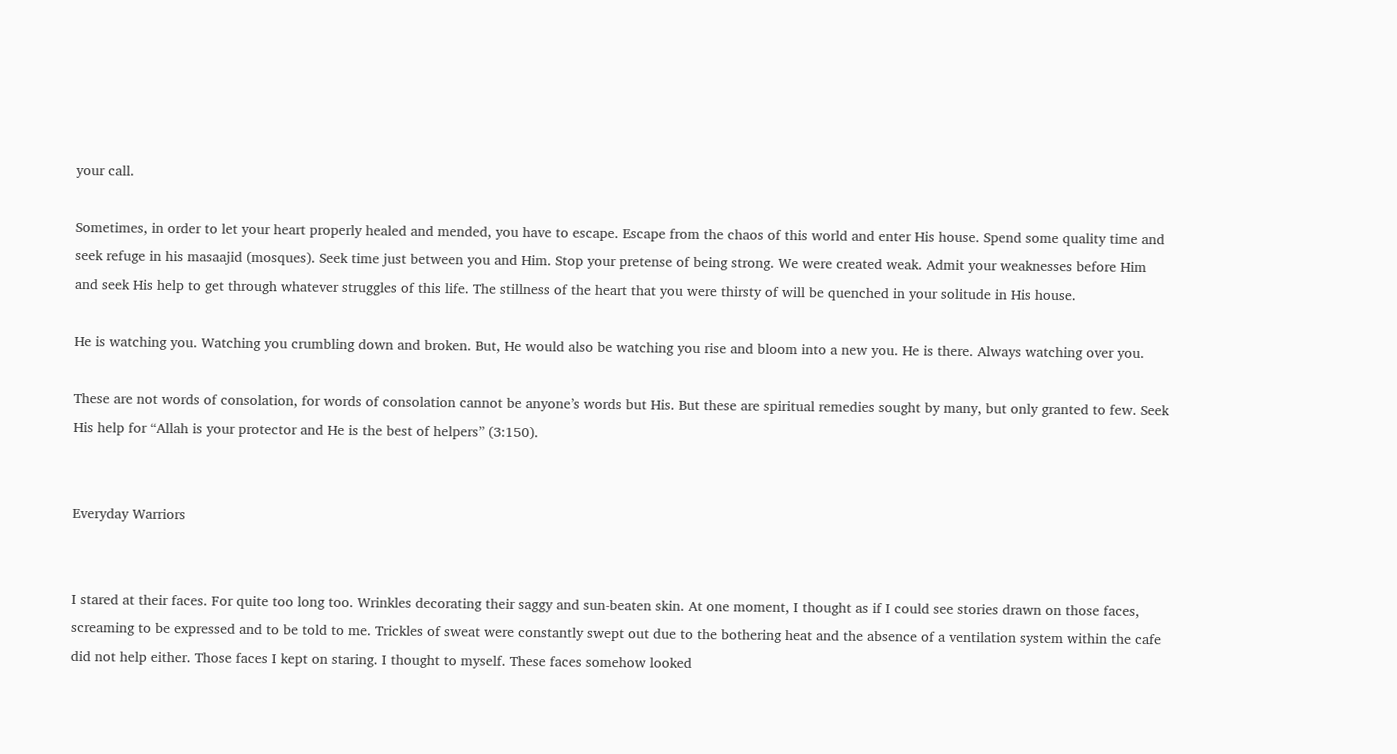your call.

Sometimes, in order to let your heart properly healed and mended, you have to escape. Escape from the chaos of this world and enter His house. Spend some quality time and seek refuge in his masaajid (mosques). Seek time just between you and Him. Stop your pretense of being strong. We were created weak. Admit your weaknesses before Him and seek His help to get through whatever struggles of this life. The stillness of the heart that you were thirsty of will be quenched in your solitude in His house.

He is watching you. Watching you crumbling down and broken. But, He would also be watching you rise and bloom into a new you. He is there. Always watching over you.

These are not words of consolation, for words of consolation cannot be anyone’s words but His. But these are spiritual remedies sought by many, but only granted to few. Seek His help for “Allah is your protector and He is the best of helpers” (3:150).


Everyday Warriors


I stared at their faces. For quite too long too. Wrinkles decorating their saggy and sun-beaten skin. At one moment, I thought as if I could see stories drawn on those faces, screaming to be expressed and to be told to me. Trickles of sweat were constantly swept out due to the bothering heat and the absence of a ventilation system within the cafe did not help either. Those faces I kept on staring. I thought to myself. These faces somehow looked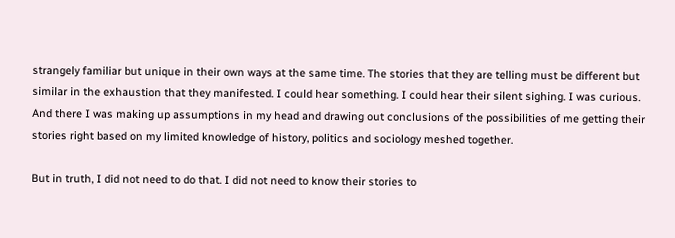strangely familiar but unique in their own ways at the same time. The stories that they are telling must be different but similar in the exhaustion that they manifested. I could hear something. I could hear their silent sighing. I was curious. And there I was making up assumptions in my head and drawing out conclusions of the possibilities of me getting their stories right based on my limited knowledge of history, politics and sociology meshed together.

But in truth, I did not need to do that. I did not need to know their stories to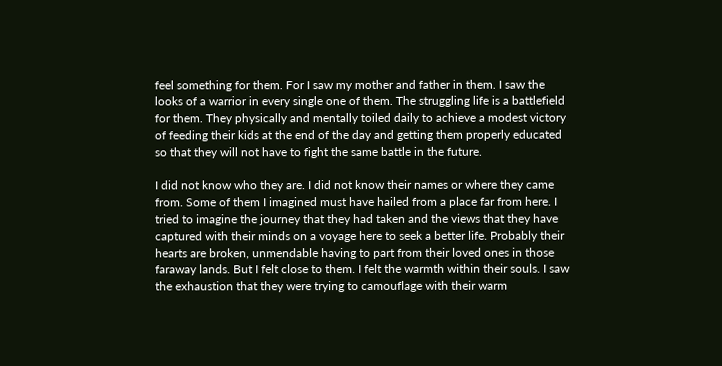feel something for them. For I saw my mother and father in them. I saw the looks of a warrior in every single one of them. The struggling life is a battlefield for them. They physically and mentally toiled daily to achieve a modest victory of feeding their kids at the end of the day and getting them properly educated so that they will not have to fight the same battle in the future.

I did not know who they are. I did not know their names or where they came from. Some of them I imagined must have hailed from a place far from here. I tried to imagine the journey that they had taken and the views that they have captured with their minds on a voyage here to seek a better life. Probably their hearts are broken, unmendable having to part from their loved ones in those faraway lands. But I felt close to them. I felt the warmth within their souls. I saw the exhaustion that they were trying to camouflage with their warm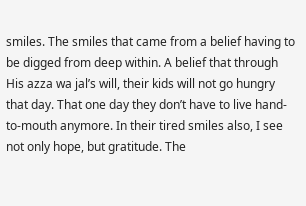smiles. The smiles that came from a belief having to be digged from deep within. A belief that through His azza wa jal’s will, their kids will not go hungry that day. That one day they don’t have to live hand-to-mouth anymore. In their tired smiles also, I see not only hope, but gratitude. The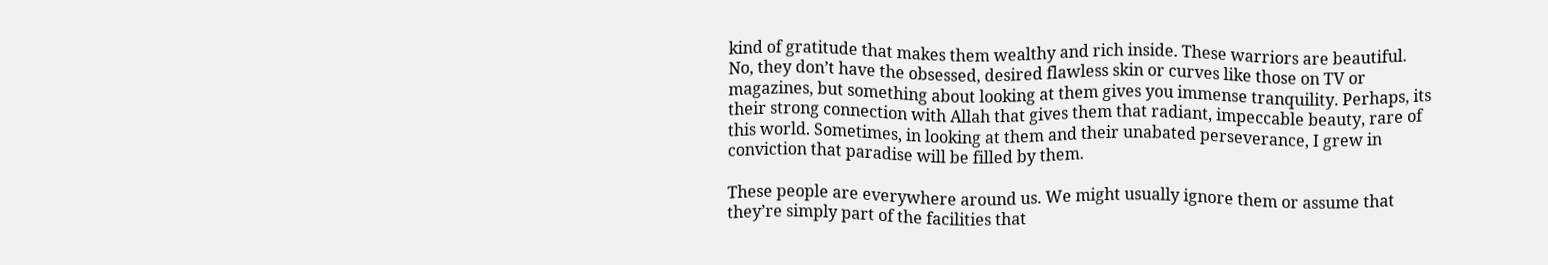kind of gratitude that makes them wealthy and rich inside. These warriors are beautiful. No, they don’t have the obsessed, desired flawless skin or curves like those on TV or magazines, but something about looking at them gives you immense tranquility. Perhaps, its their strong connection with Allah that gives them that radiant, impeccable beauty, rare of this world. Sometimes, in looking at them and their unabated perseverance, I grew in conviction that paradise will be filled by them.

These people are everywhere around us. We might usually ignore them or assume that they’re simply part of the facilities that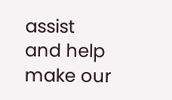assist and help make our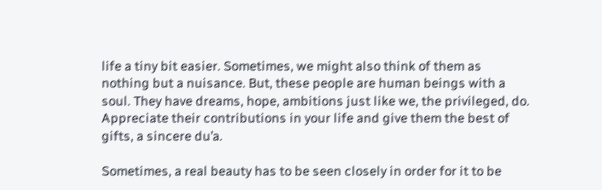life a tiny bit easier. Sometimes, we might also think of them as nothing but a nuisance. But, these people are human beings with a soul. They have dreams, hope, ambitions just like we, the privileged, do. Appreciate their contributions in your life and give them the best of gifts, a sincere du’a.

Sometimes, a real beauty has to be seen closely in order for it to be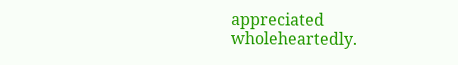appreciated wholeheartedly.